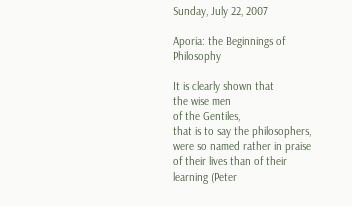Sunday, July 22, 2007

Aporia: the Beginnings of Philosophy

It is clearly shown that
the wise men
of the Gentiles,
that is to say the philosophers,
were so named rather in praise
of their lives than of their
learning (Peter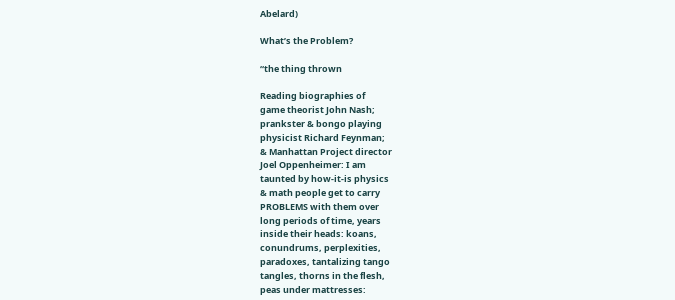Abelard)

What’s the Problem?

“the thing thrown

Reading biographies of
game theorist John Nash;
prankster & bongo playing
physicist Richard Feynman;
& Manhattan Project director
Joel Oppenheimer: I am
taunted by how-it-is physics
& math people get to carry
PROBLEMS with them over
long periods of time, years
inside their heads: koans,
conundrums, perplexities,
paradoxes, tantalizing tango
tangles, thorns in the flesh,
peas under mattresses: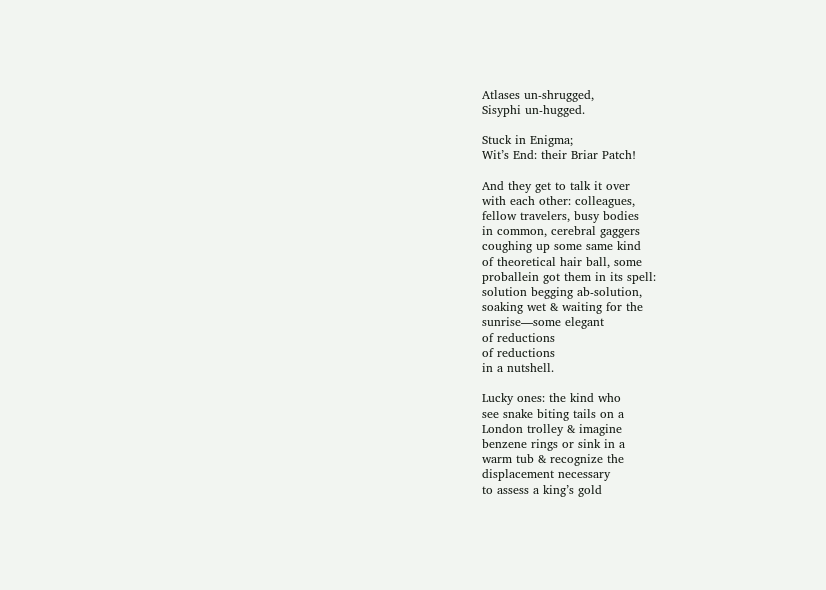Atlases un-shrugged,
Sisyphi un-hugged.

Stuck in Enigma;
Wit’s End: their Briar Patch!

And they get to talk it over
with each other: colleagues,
fellow travelers, busy bodies
in common, cerebral gaggers
coughing up some same kind
of theoretical hair ball, some
proballein got them in its spell:
solution begging ab-solution,
soaking wet & waiting for the
sunrise—some elegant
of reductions
of reductions
in a nutshell.

Lucky ones: the kind who
see snake biting tails on a
London trolley & imagine
benzene rings or sink in a
warm tub & recognize the
displacement necessary
to assess a king’s gold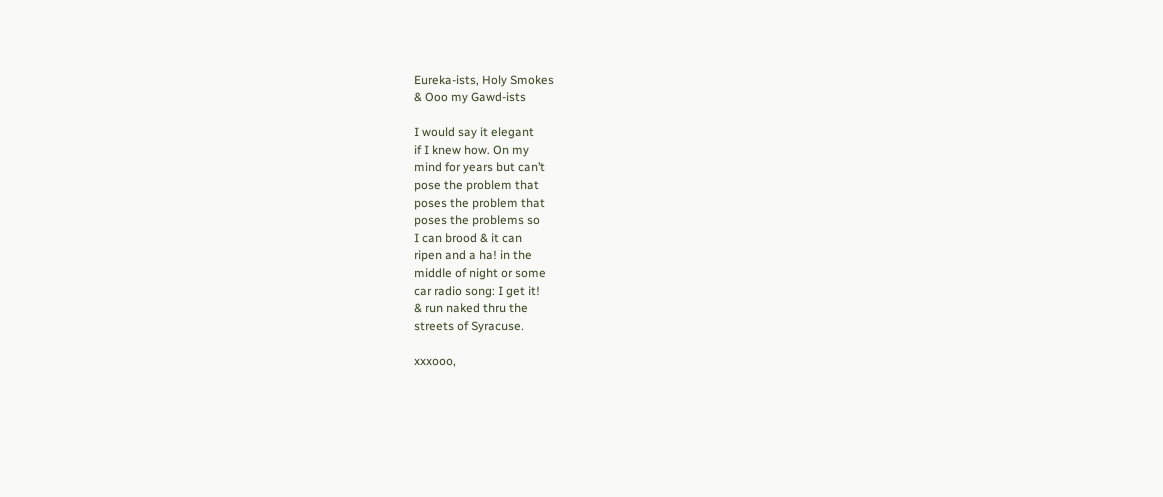Eureka-ists, Holy Smokes
& Ooo my Gawd-ists

I would say it elegant
if I knew how. On my
mind for years but can’t
pose the problem that
poses the problem that
poses the problems so
I can brood & it can
ripen and a ha! in the
middle of night or some
car radio song: I get it!
& run naked thru the
streets of Syracuse.

xxxooo,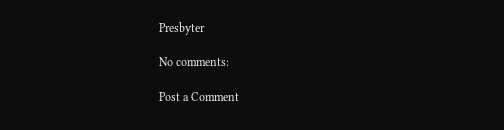Presbyter

No comments:

Post a Comment